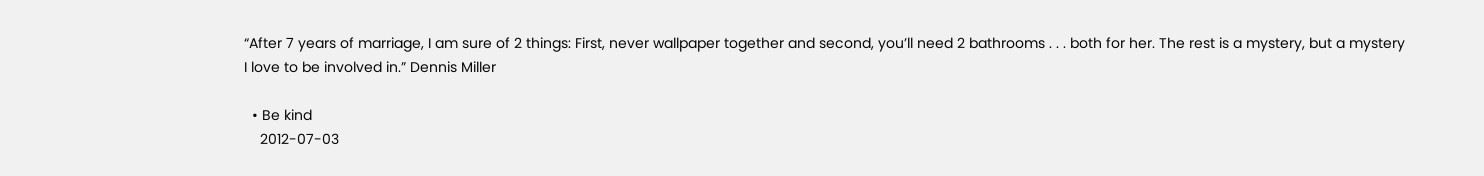“After 7 years of marriage, I am sure of 2 things: First, never wallpaper together and second, you’ll need 2 bathrooms . . . both for her. The rest is a mystery, but a mystery I love to be involved in.” Dennis Miller

  • Be kind
    2012-07-03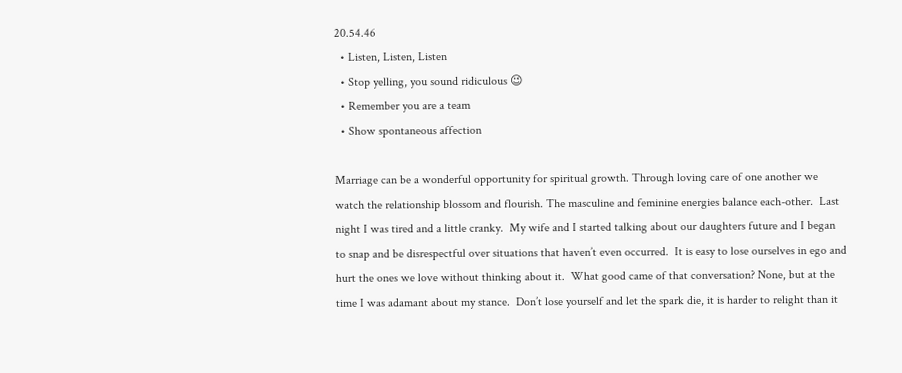20.54.46
  • Listen, Listen, Listen
  • Stop yelling, you sound ridiculous 😉
  • Remember you are a team
  • Show spontaneous affection

Marriage can be a wonderful opportunity for spiritual growth. Through loving care of one another we watch the relationship blossom and flourish. The masculine and feminine energies balance each-other.  Last night I was tired and a little cranky.  My wife and I started talking about our daughters future and I began to snap and be disrespectful over situations that haven’t even occurred.  It is easy to lose ourselves in ego and hurt the ones we love without thinking about it.  What good came of that conversation? None, but at the time I was adamant about my stance.  Don’t lose yourself and let the spark die, it is harder to relight than it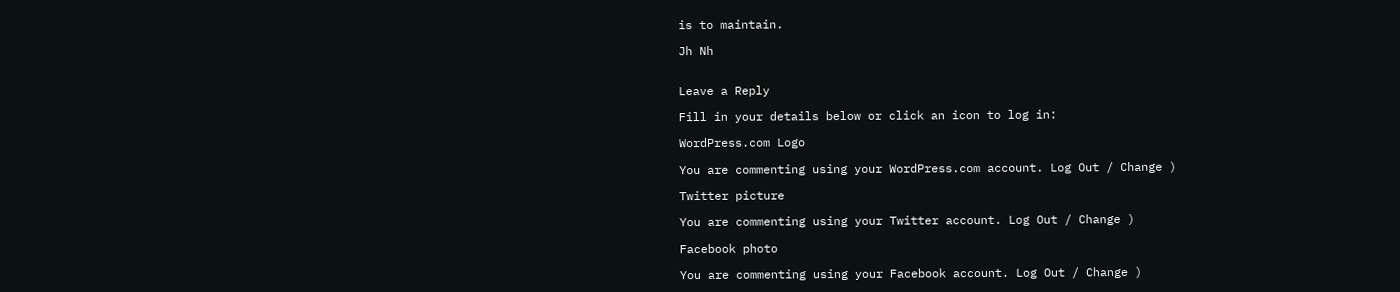is to maintain.

Jh Nh


Leave a Reply

Fill in your details below or click an icon to log in:

WordPress.com Logo

You are commenting using your WordPress.com account. Log Out / Change )

Twitter picture

You are commenting using your Twitter account. Log Out / Change )

Facebook photo

You are commenting using your Facebook account. Log Out / Change )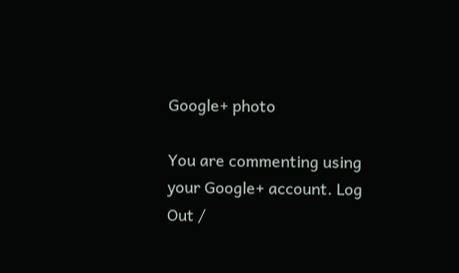Google+ photo

You are commenting using your Google+ account. Log Out /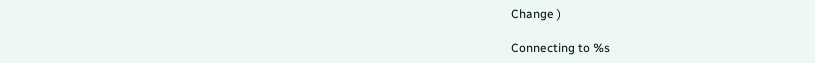Change )

Connecting to %s